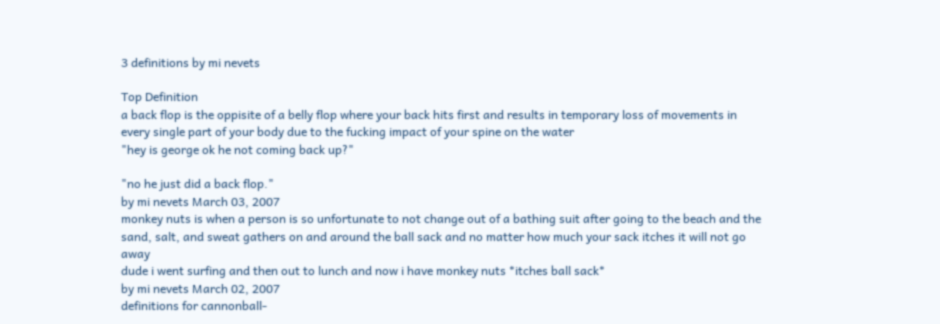3 definitions by mi nevets

Top Definition
a back flop is the oppisite of a belly flop where your back hits first and results in temporary loss of movements in every single part of your body due to the fucking impact of your spine on the water
"hey is george ok he not coming back up?"

"no he just did a back flop."
by mi nevets March 03, 2007
monkey nuts is when a person is so unfortunate to not change out of a bathing suit after going to the beach and the sand, salt, and sweat gathers on and around the ball sack and no matter how much your sack itches it will not go away
dude i went surfing and then out to lunch and now i have monkey nuts *itches ball sack*
by mi nevets March 02, 2007
definitions for cannonball-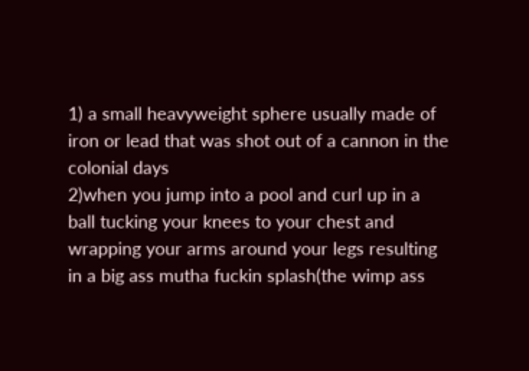1) a small heavyweight sphere usually made of iron or lead that was shot out of a cannon in the colonial days
2)when you jump into a pool and curl up in a ball tucking your knees to your chest and wrapping your arms around your legs resulting in a big ass mutha fuckin splash(the wimp ass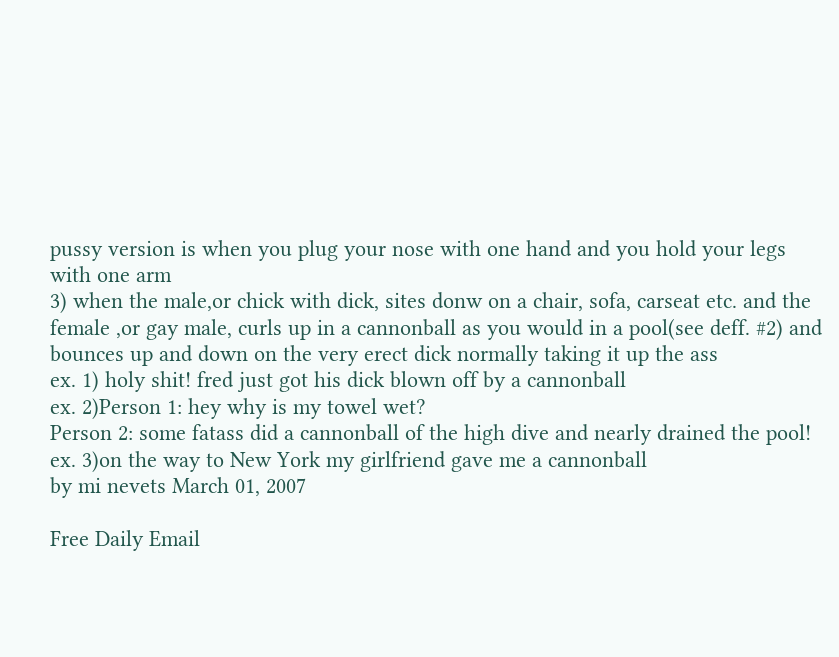pussy version is when you plug your nose with one hand and you hold your legs with one arm
3) when the male,or chick with dick, sites donw on a chair, sofa, carseat etc. and the female ,or gay male, curls up in a cannonball as you would in a pool(see deff. #2) and bounces up and down on the very erect dick normally taking it up the ass
ex. 1) holy shit! fred just got his dick blown off by a cannonball
ex. 2)Person 1: hey why is my towel wet?
Person 2: some fatass did a cannonball of the high dive and nearly drained the pool!
ex. 3)on the way to New York my girlfriend gave me a cannonball
by mi nevets March 01, 2007

Free Daily Email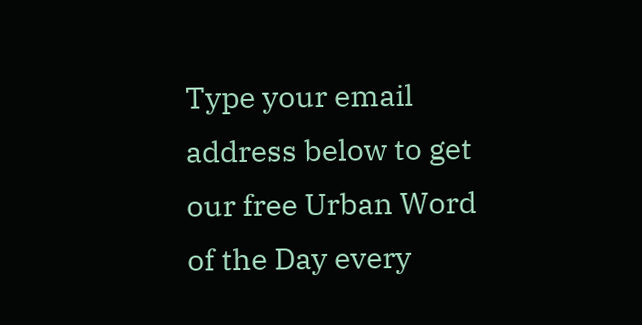Type your email address below to get our free Urban Word of the Day every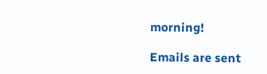morning!

Emails are sent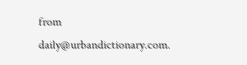from daily@urbandictionary.com.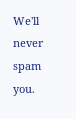We'll never spam you.